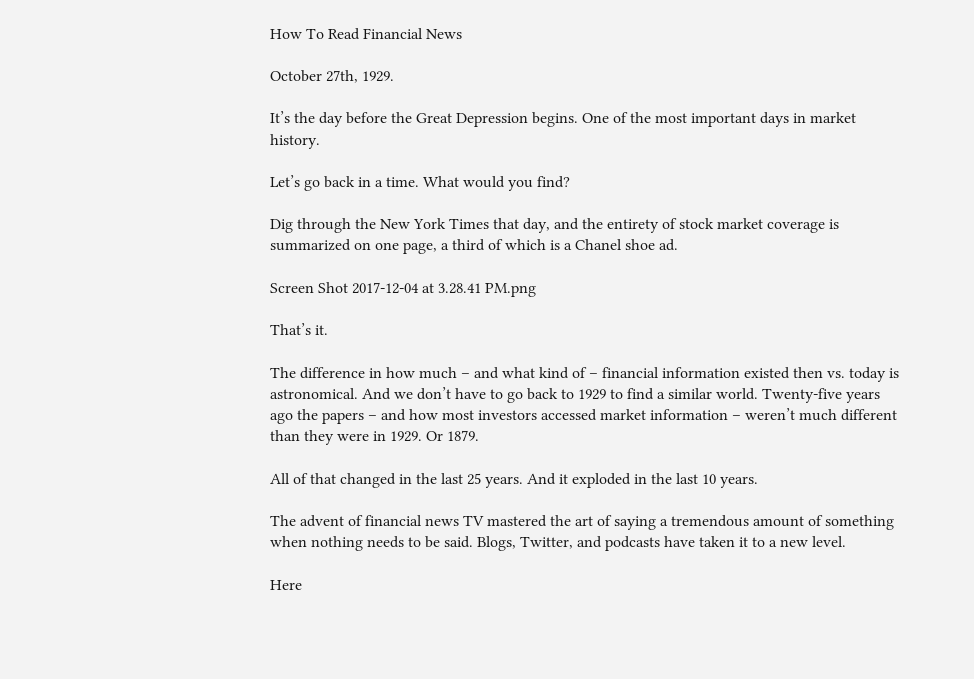How To Read Financial News

October 27th, 1929.

It’s the day before the Great Depression begins. One of the most important days in market history.

Let’s go back in a time. What would you find?

Dig through the New York Times that day, and the entirety of stock market coverage is summarized on one page, a third of which is a Chanel shoe ad.

Screen Shot 2017-12-04 at 3.28.41 PM.png

That’s it.

The difference in how much – and what kind of – financial information existed then vs. today is astronomical. And we don’t have to go back to 1929 to find a similar world. Twenty-five years ago the papers – and how most investors accessed market information – weren’t much different than they were in 1929. Or 1879.

All of that changed in the last 25 years. And it exploded in the last 10 years.

The advent of financial news TV mastered the art of saying a tremendous amount of something when nothing needs to be said. Blogs, Twitter, and podcasts have taken it to a new level.

Here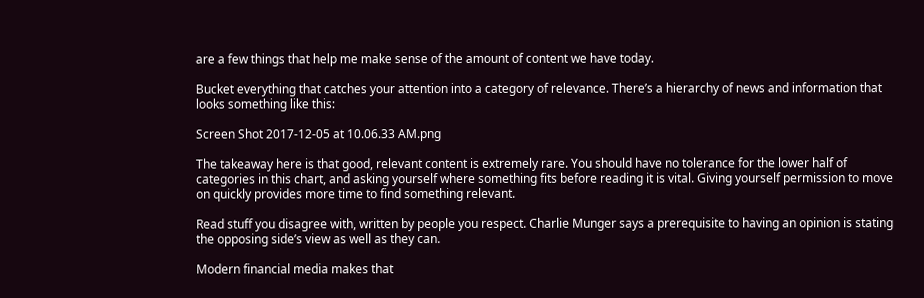are a few things that help me make sense of the amount of content we have today.

Bucket everything that catches your attention into a category of relevance. There’s a hierarchy of news and information that looks something like this:

Screen Shot 2017-12-05 at 10.06.33 AM.png

The takeaway here is that good, relevant content is extremely rare. You should have no tolerance for the lower half of categories in this chart, and asking yourself where something fits before reading it is vital. Giving yourself permission to move on quickly provides more time to find something relevant.

Read stuff you disagree with, written by people you respect. Charlie Munger says a prerequisite to having an opinion is stating the opposing side’s view as well as they can.

Modern financial media makes that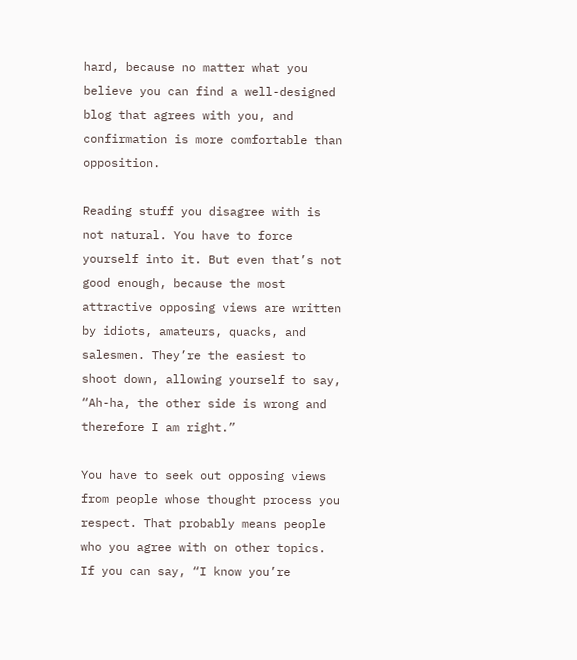hard, because no matter what you believe you can find a well-designed blog that agrees with you, and confirmation is more comfortable than opposition.

Reading stuff you disagree with is not natural. You have to force yourself into it. But even that’s not good enough, because the most attractive opposing views are written by idiots, amateurs, quacks, and salesmen. They’re the easiest to shoot down, allowing yourself to say, “Ah-ha, the other side is wrong and therefore I am right.”

You have to seek out opposing views from people whose thought process you respect. That probably means people who you agree with on other topics. If you can say, “I know you’re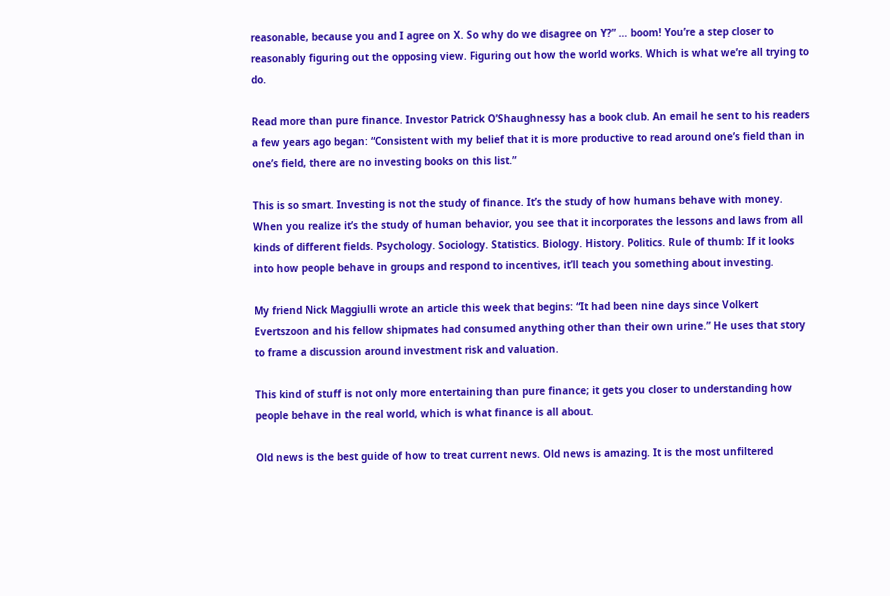reasonable, because you and I agree on X. So why do we disagree on Y?” … boom! You’re a step closer to reasonably figuring out the opposing view. Figuring out how the world works. Which is what we’re all trying to do.

Read more than pure finance. Investor Patrick O’Shaughnessy has a book club. An email he sent to his readers a few years ago began: “Consistent with my belief that it is more productive to read around one’s field than in one’s field, there are no investing books on this list.”

This is so smart. Investing is not the study of finance. It’s the study of how humans behave with money. When you realize it’s the study of human behavior, you see that it incorporates the lessons and laws from all kinds of different fields. Psychology. Sociology. Statistics. Biology. History. Politics. Rule of thumb: If it looks into how people behave in groups and respond to incentives, it’ll teach you something about investing.

My friend Nick Maggiulli wrote an article this week that begins: “It had been nine days since Volkert Evertszoon and his fellow shipmates had consumed anything other than their own urine.” He uses that story to frame a discussion around investment risk and valuation.

This kind of stuff is not only more entertaining than pure finance; it gets you closer to understanding how people behave in the real world, which is what finance is all about.

Old news is the best guide of how to treat current news. Old news is amazing. It is the most unfiltered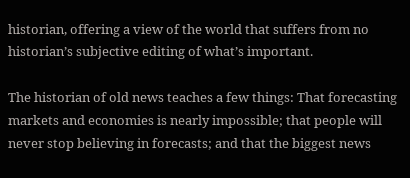historian, offering a view of the world that suffers from no historian’s subjective editing of what’s important.

The historian of old news teaches a few things: That forecasting markets and economies is nearly impossible; that people will never stop believing in forecasts; and that the biggest news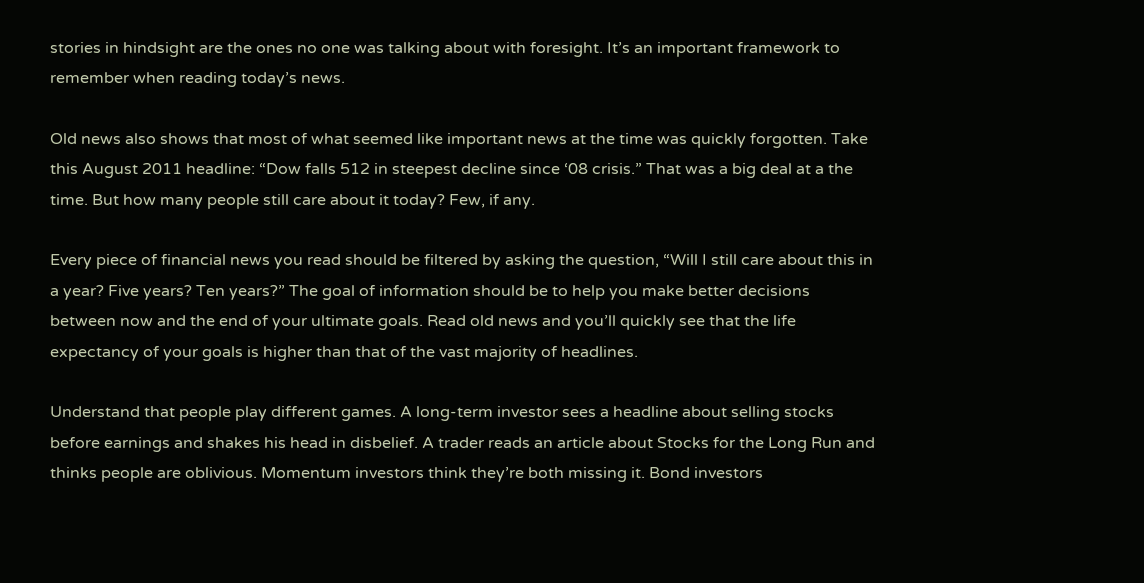stories in hindsight are the ones no one was talking about with foresight. It’s an important framework to remember when reading today’s news.

Old news also shows that most of what seemed like important news at the time was quickly forgotten. Take this August 2011 headline: “Dow falls 512 in steepest decline since ‘08 crisis.” That was a big deal at a the time. But how many people still care about it today? Few, if any.

Every piece of financial news you read should be filtered by asking the question, “Will I still care about this in a year? Five years? Ten years?” The goal of information should be to help you make better decisions between now and the end of your ultimate goals. Read old news and you’ll quickly see that the life expectancy of your goals is higher than that of the vast majority of headlines.

Understand that people play different games. A long-term investor sees a headline about selling stocks before earnings and shakes his head in disbelief. A trader reads an article about Stocks for the Long Run and thinks people are oblivious. Momentum investors think they’re both missing it. Bond investors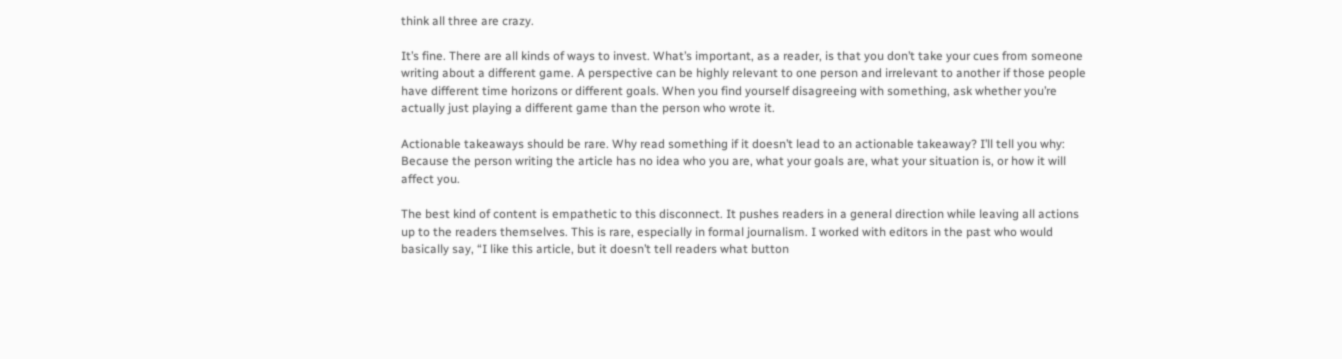think all three are crazy.

It’s fine. There are all kinds of ways to invest. What’s important, as a reader, is that you don’t take your cues from someone writing about a different game. A perspective can be highly relevant to one person and irrelevant to another if those people have different time horizons or different goals. When you find yourself disagreeing with something, ask whether you’re actually just playing a different game than the person who wrote it.

Actionable takeaways should be rare. Why read something if it doesn’t lead to an actionable takeaway? I’ll tell you why: Because the person writing the article has no idea who you are, what your goals are, what your situation is, or how it will affect you.

The best kind of content is empathetic to this disconnect. It pushes readers in a general direction while leaving all actions up to the readers themselves. This is rare, especially in formal journalism. I worked with editors in the past who would basically say, “I like this article, but it doesn’t tell readers what button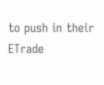to push in their ETrade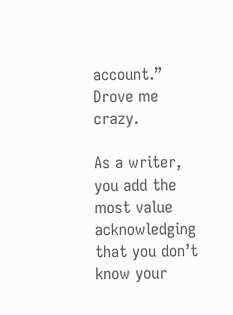account.” Drove me crazy.

As a writer, you add the most value acknowledging that you don’t know your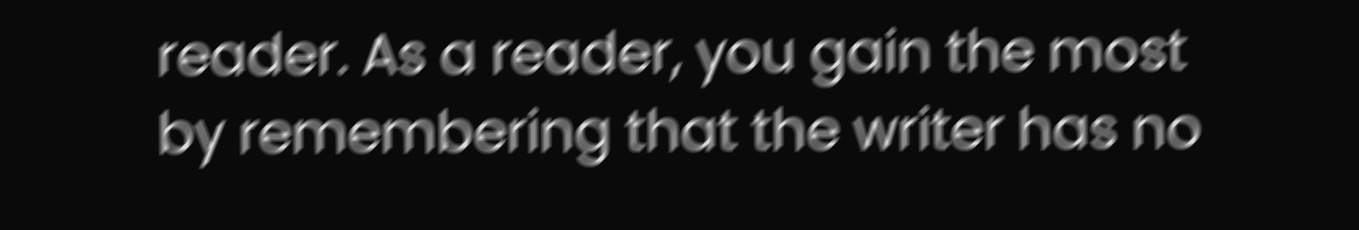reader. As a reader, you gain the most by remembering that the writer has no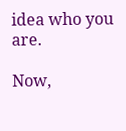idea who you are.

Now,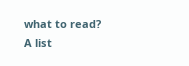what to read? A list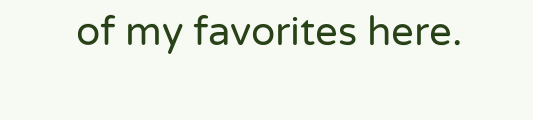of my favorites here.